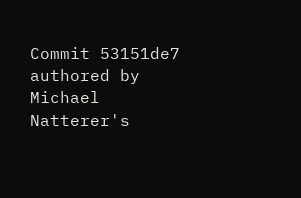Commit 53151de7 authored by Michael Natterer's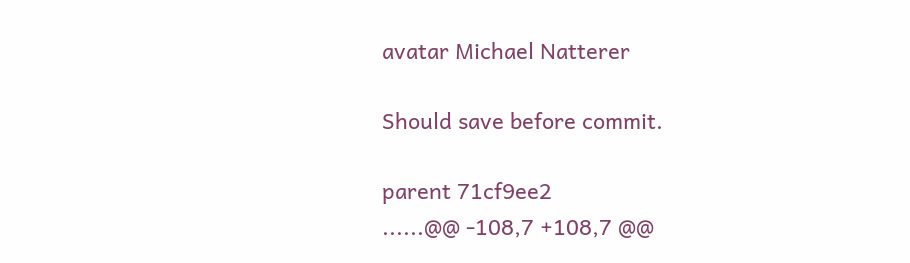avatar Michael Natterer

Should save before commit.

parent 71cf9ee2
......@@ -108,7 +108,7 @@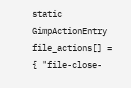static GimpActionEntry file_actions[] =
{ "file-close-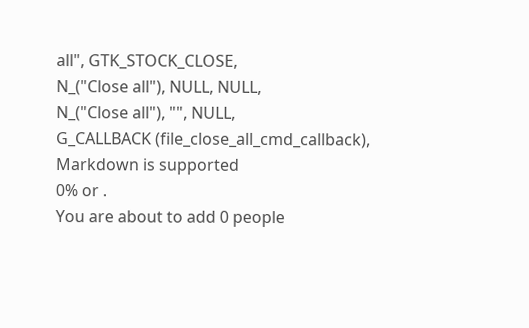all", GTK_STOCK_CLOSE,
N_("Close all"), NULL, NULL,
N_("Close all"), "", NULL,
G_CALLBACK (file_close_all_cmd_callback),
Markdown is supported
0% or .
You are about to add 0 people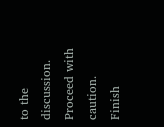to the discussion. Proceed with caution.
Finish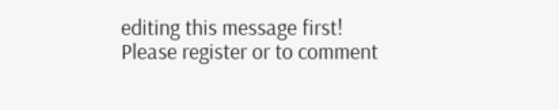editing this message first!
Please register or to comment